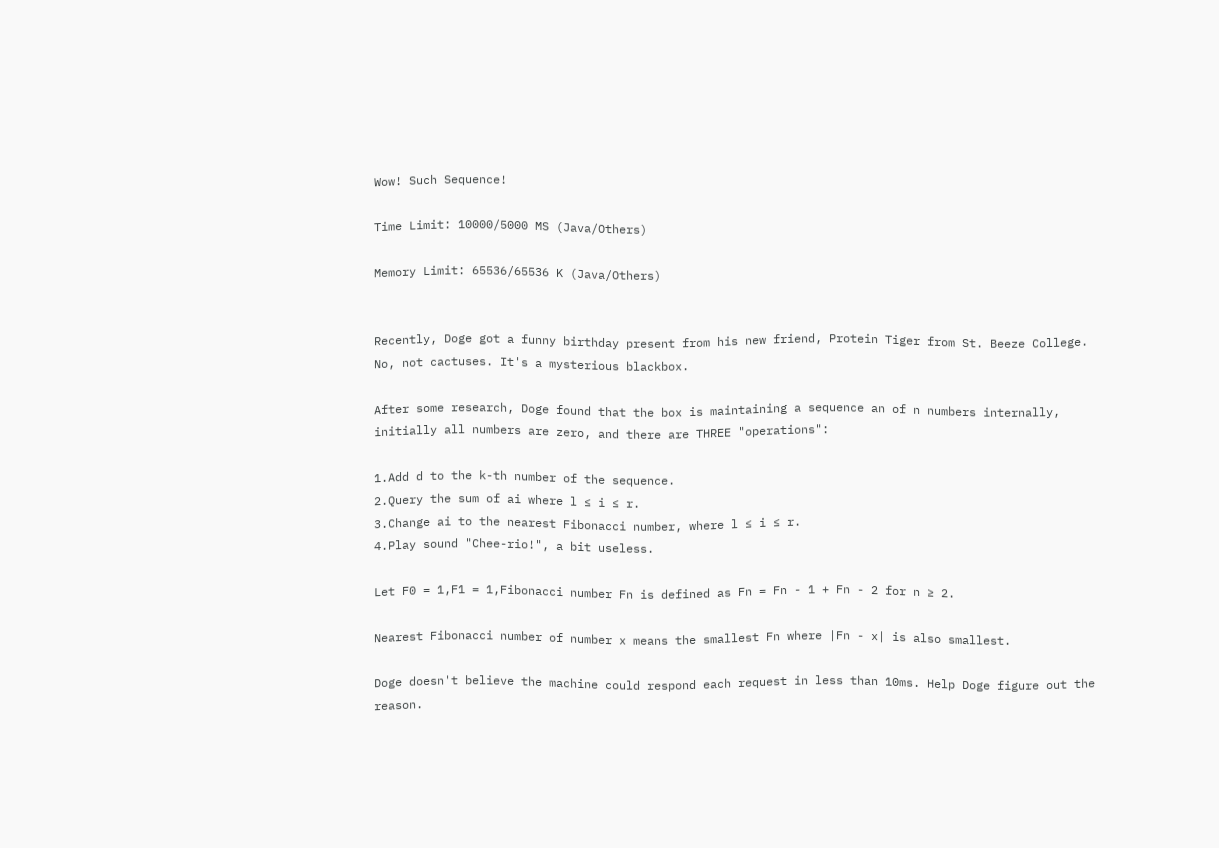Wow! Such Sequence!

Time Limit: 10000/5000 MS (Java/Others)

Memory Limit: 65536/65536 K (Java/Others)


Recently, Doge got a funny birthday present from his new friend, Protein Tiger from St. Beeze College. No, not cactuses. It's a mysterious blackbox.

After some research, Doge found that the box is maintaining a sequence an of n numbers internally, initially all numbers are zero, and there are THREE "operations":

1.Add d to the k-th number of the sequence.
2.Query the sum of ai where l ≤ i ≤ r.
3.Change ai to the nearest Fibonacci number, where l ≤ i ≤ r.
4.Play sound "Chee-rio!", a bit useless.

Let F0 = 1,F1 = 1,Fibonacci number Fn is defined as Fn = Fn - 1 + Fn - 2 for n ≥ 2.

Nearest Fibonacci number of number x means the smallest Fn where |Fn - x| is also smallest.

Doge doesn't believe the machine could respond each request in less than 10ms. Help Doge figure out the reason.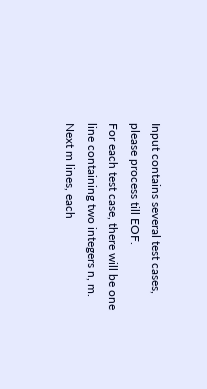Input contains several test cases, please process till EOF.
For each test case, there will be one line containing two integers n, m.
Next m lines, each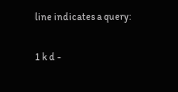line indicates a query:

1 k d -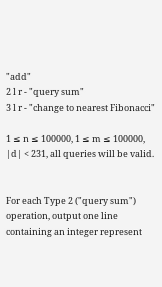"add"
2 l r - "query sum"
3 l r - "change to nearest Fibonacci"

1 ≤ n ≤ 100000, 1 ≤ m ≤ 100000, |d| < 231, all queries will be valid.


For each Type 2 ("query sum") operation, output one line containing an integer represent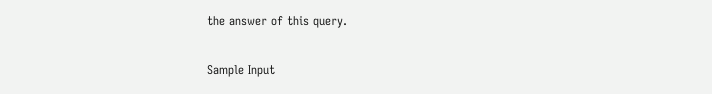the answer of this query.

Sample Input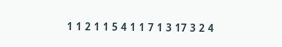1 1 2 1 1 5 4 1 1 7 1 3 17 3 2 4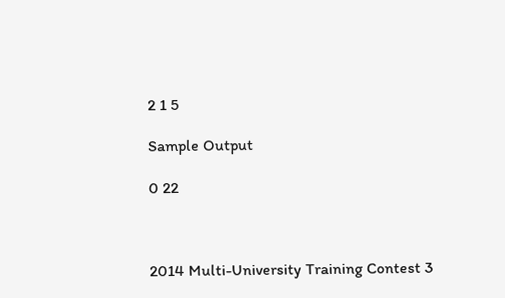2 1 5

Sample Output

0 22



2014 Multi-University Training Contest 3